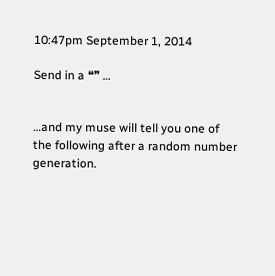10:47pm September 1, 2014

Send in a ❝❞ …


…and my muse will tell you one of the following after a random number generation.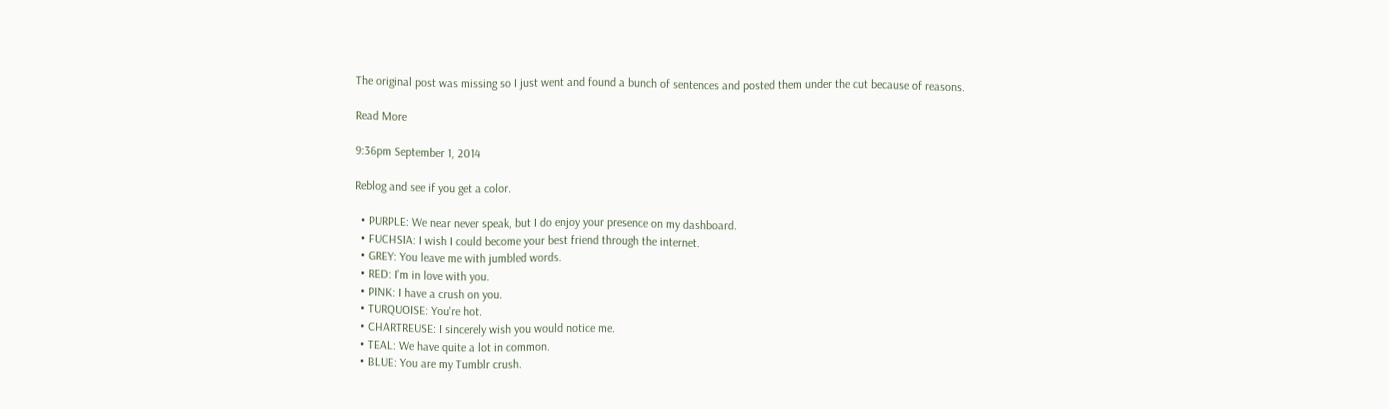The original post was missing so I just went and found a bunch of sentences and posted them under the cut because of reasons.

Read More

9:36pm September 1, 2014

Reblog and see if you get a color.

  • PURPLE: We near never speak, but I do enjoy your presence on my dashboard.
  • FUCHSIA: I wish I could become your best friend through the internet.
  • GREY: You leave me with jumbled words.
  • RED: I'm in love with you.
  • PINK: I have a crush on you.
  • TURQUOISE: You're hot.
  • CHARTREUSE: I sincerely wish you would notice me.
  • TEAL: We have quite a lot in common.
  • BLUE: You are my Tumblr crush.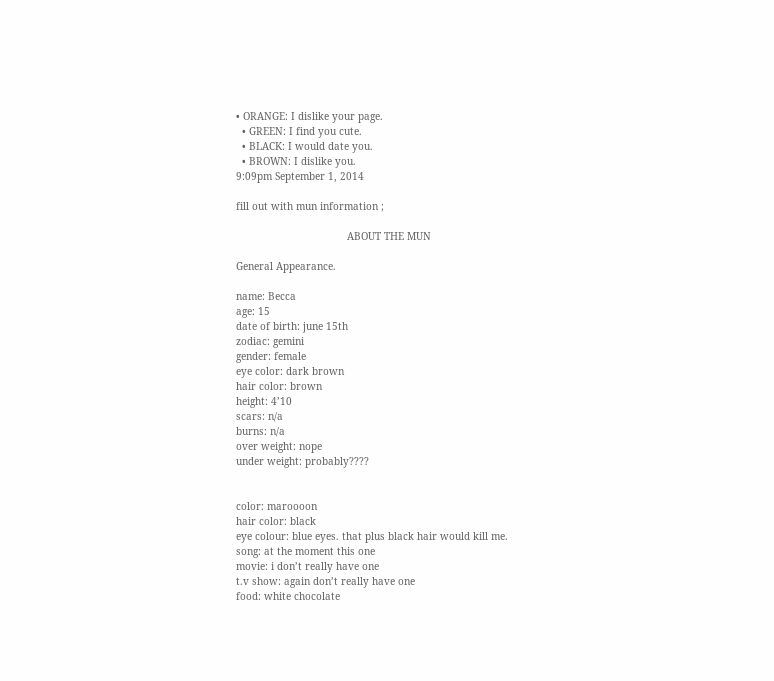• ORANGE: I dislike your page.
  • GREEN: I find you cute.
  • BLACK: I would date you.
  • BROWN: I dislike you.
9:09pm September 1, 2014

fill out with mun information ;

                                     ABOUT THE MUN

General Appearance.

name: Becca
age: 15
date of birth: june 15th
zodiac: gemini
gender: female
eye color: dark brown
hair color: brown
height: 4’10
scars: n/a
burns: n/a
over weight: nope
under weight: probably????


color: maroooon
hair color: black
eye colour: blue eyes. that plus black hair would kill me.
song: at the moment this one
movie: i don’t really have one
t.v show: again don’t really have one
food: white chocolate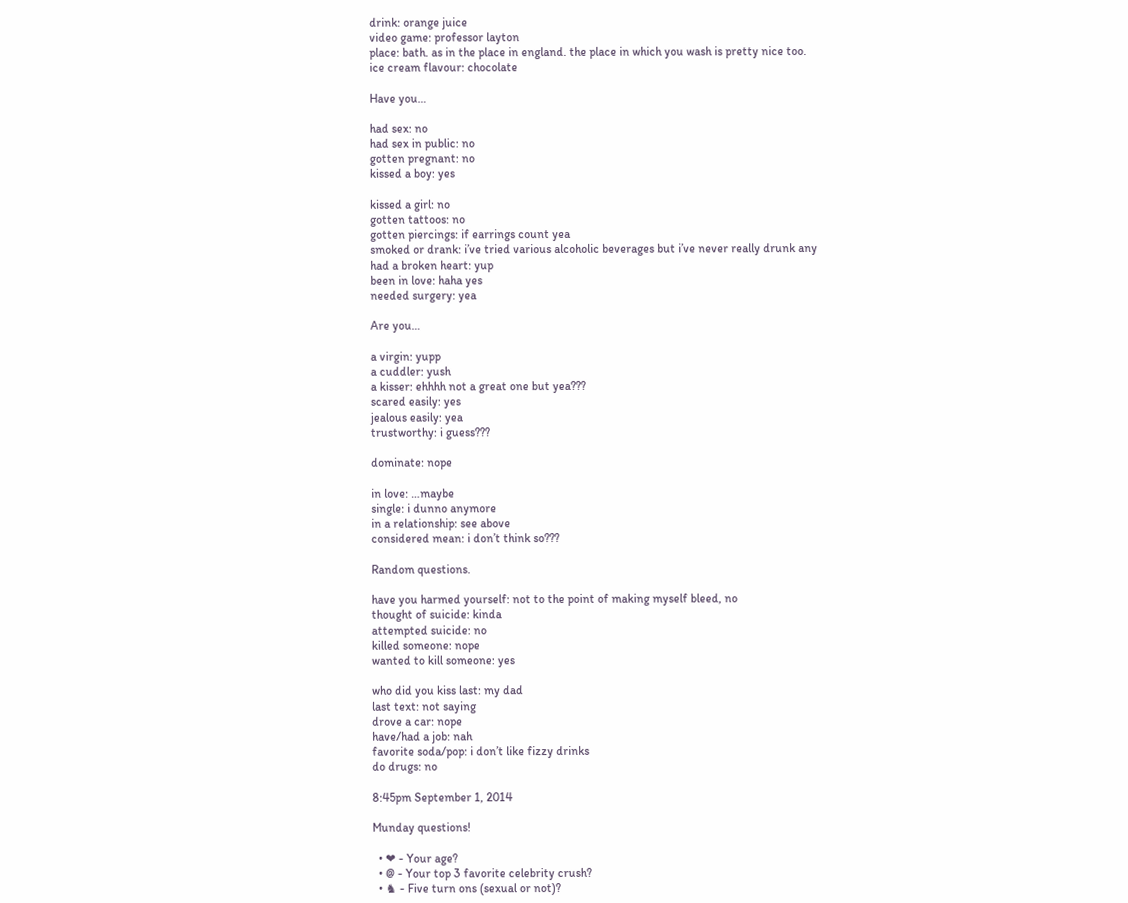drink: orange juice
video game: professor layton
place: bath. as in the place in england. the place in which you wash is pretty nice too.
ice cream flavour: chocolate

Have you…

had sex: no
had sex in public: no
gotten pregnant: no
kissed a boy: yes

kissed a girl: no
gotten tattoos: no
gotten piercings: if earrings count yea
smoked or drank: i’ve tried various alcoholic beverages but i’ve never really drunk any
had a broken heart: yup
been in love: haha yes
needed surgery: yea

Are you…

a virgin: yupp
a cuddler: yush
a kisser: ehhhh not a great one but yea???
scared easily: yes
jealous easily: yea
trustworthy: i guess???

dominate: nope

in love: …maybe
single: i dunno anymore
in a relationship: see above
considered mean: i don’t think so???

Random questions.

have you harmed yourself: not to the point of making myself bleed, no
thought of suicide: kinda
attempted suicide: no
killed someone: nope
wanted to kill someone: yes

who did you kiss last: my dad
last text: not saying
drove a car: nope
have/had a job: nah
favorite soda/pop: i don’t like fizzy drinks
do drugs: no

8:45pm September 1, 2014

Munday questions!

  • ❤ - Your age?
  • @ - Your top 3 favorite celebrity crush?
  • ♞ - Five turn ons (sexual or not)?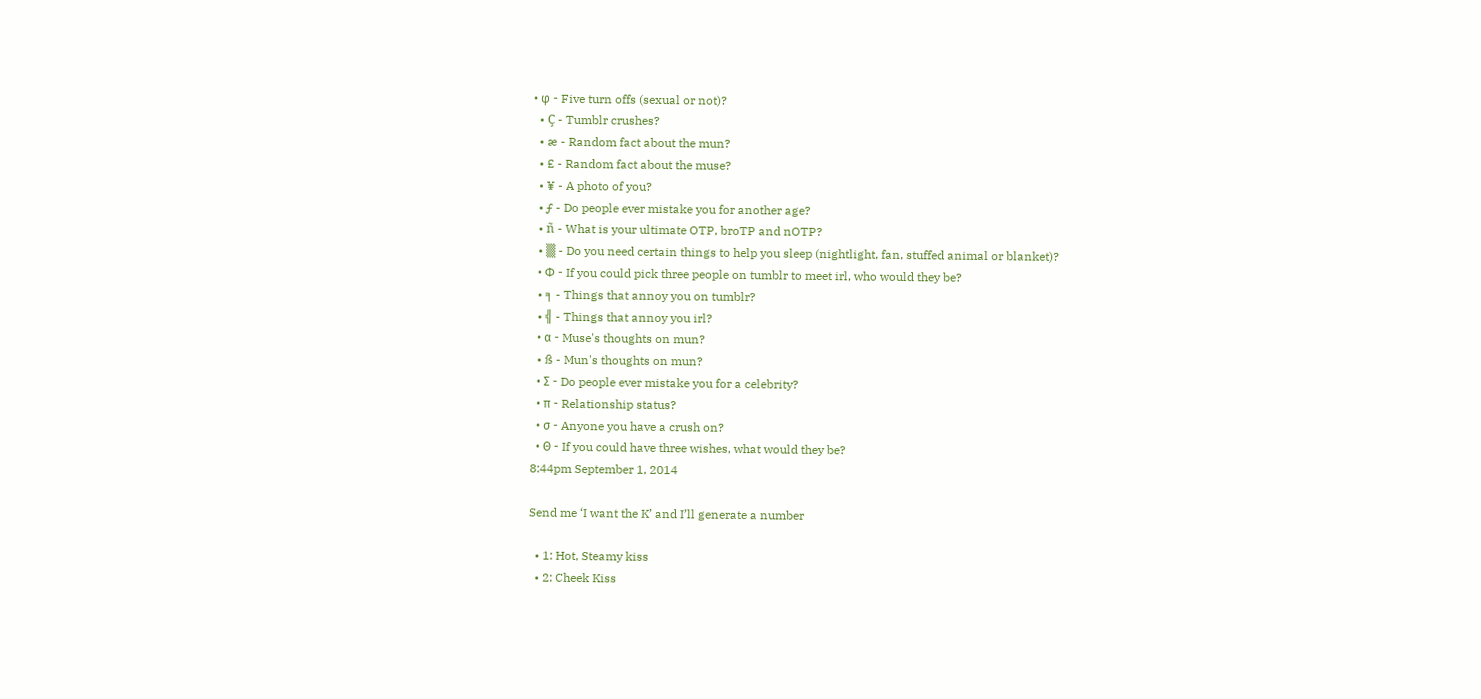• φ - Five turn offs (sexual or not)?
  • Ç - Tumblr crushes?
  • æ - Random fact about the mun?
  • £ - Random fact about the muse?
  • ¥ - A photo of you?
  • ƒ - Do people ever mistake you for another age?
  • ñ - What is your ultimate OTP, broTP and nOTP?
  • ▒ - Do you need certain things to help you sleep (nightlight, fan, stuffed animal or blanket)?
  • Φ - If you could pick three people on tumblr to meet irl, who would they be?
  • ╕ - Things that annoy you on tumblr?
  • ╣ - Things that annoy you irl?
  • α - Muse's thoughts on mun?
  • ß - Mun's thoughts on mun?
  • Σ - Do people ever mistake you for a celebrity?
  • π - Relationship status?
  • σ - Anyone you have a crush on?
  • Θ - If you could have three wishes, what would they be?
8:44pm September 1, 2014

Send me ‘I want the K’ and I’ll generate a number

  • 1: Hot, Steamy kiss
  • 2: Cheek Kiss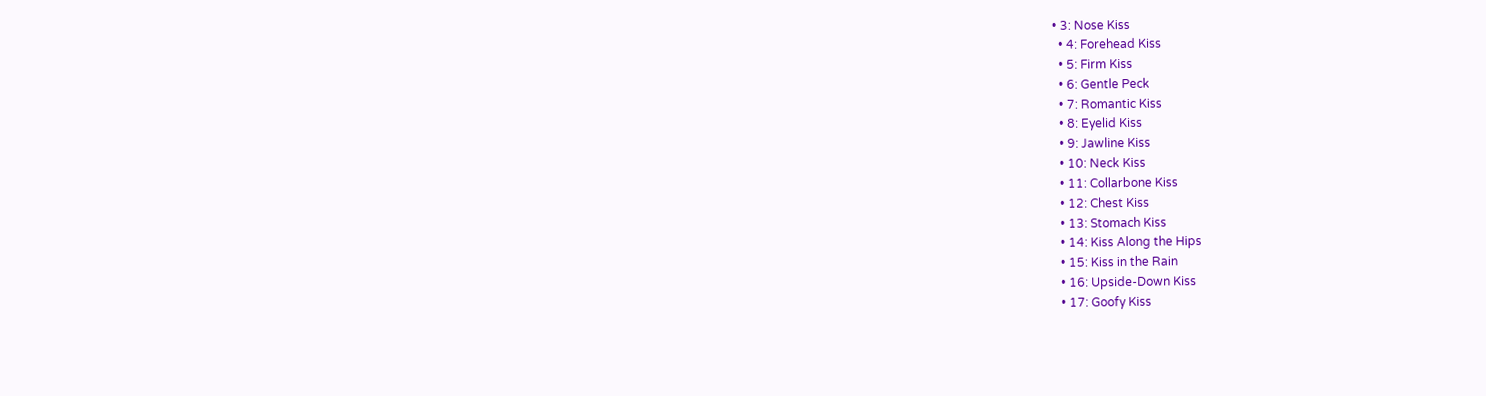• 3: Nose Kiss
  • 4: Forehead Kiss
  • 5: Firm Kiss
  • 6: Gentle Peck
  • 7: Romantic Kiss
  • 8: Eyelid Kiss
  • 9: Jawline Kiss
  • 10: Neck Kiss
  • 11: Collarbone Kiss
  • 12: Chest Kiss
  • 13: Stomach Kiss
  • 14: Kiss Along the Hips
  • 15: Kiss in the Rain
  • 16: Upside-Down Kiss
  • 17: Goofy Kiss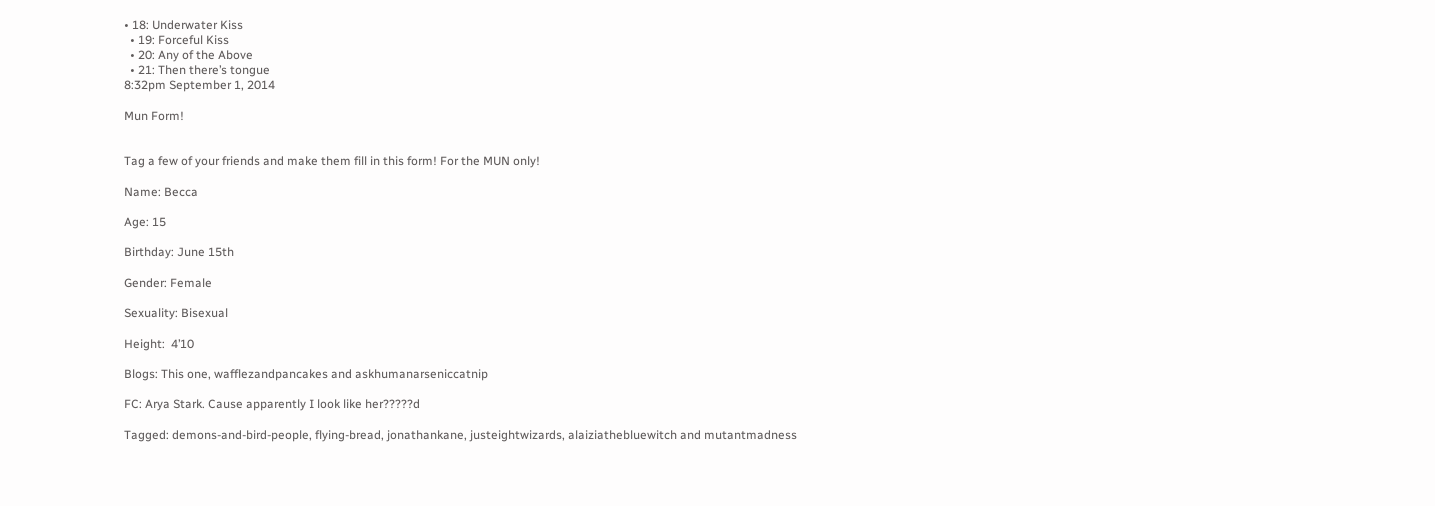• 18: Underwater Kiss
  • 19: Forceful Kiss
  • 20: Any of the Above
  • 21: Then there’s tongue
8:32pm September 1, 2014

Mun Form!


Tag a few of your friends and make them fill in this form! For the MUN only!

Name: Becca

Age: 15

Birthday: June 15th

Gender: Female

Sexuality: Bisexual

Height:  4’10

Blogs: This one, wafflezandpancakes and askhumanarseniccatnip

FC: Arya Stark. Cause apparently I look like her?????d

Tagged: demons-and-bird-people, flying-bread, jonathankane, justeightwizards, alaiziathebluewitch and mutantmadness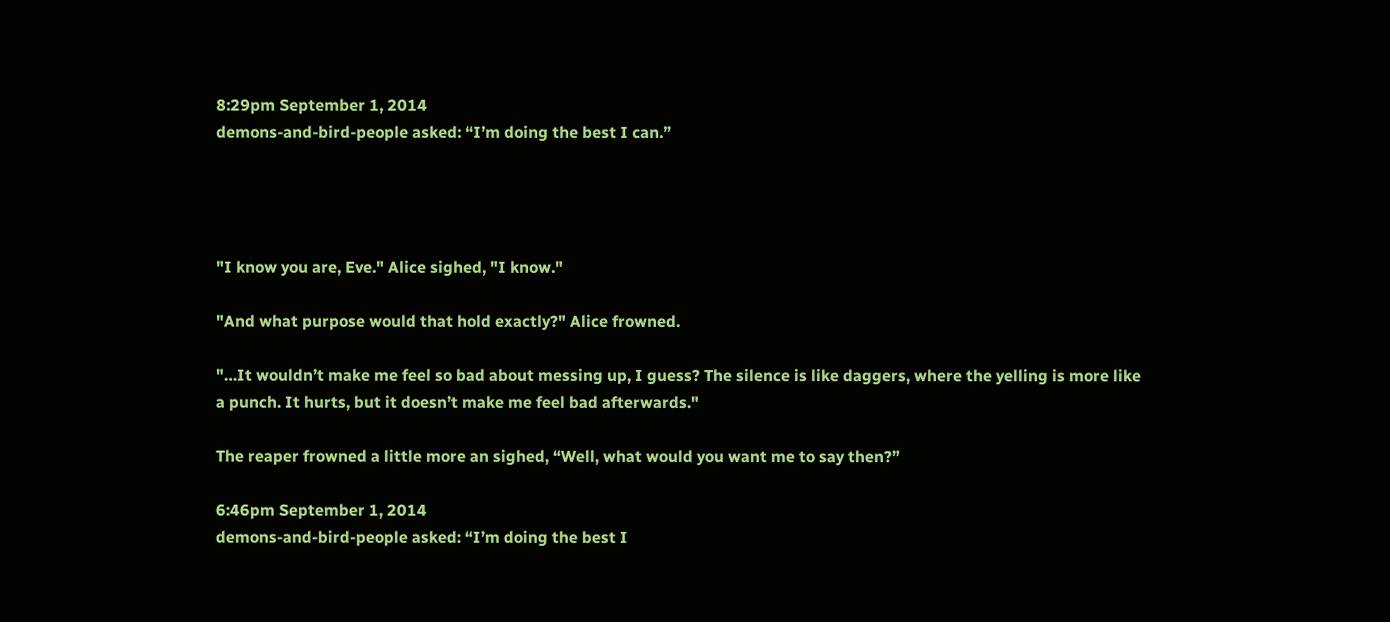8:29pm September 1, 2014
demons-and-bird-people asked: “I’m doing the best I can.”




"I know you are, Eve." Alice sighed, "I know."

"And what purpose would that hold exactly?" Alice frowned.

"…It wouldn’t make me feel so bad about messing up, I guess? The silence is like daggers, where the yelling is more like a punch. It hurts, but it doesn’t make me feel bad afterwards."

The reaper frowned a little more an sighed, “Well, what would you want me to say then?”

6:46pm September 1, 2014
demons-and-bird-people asked: “I’m doing the best I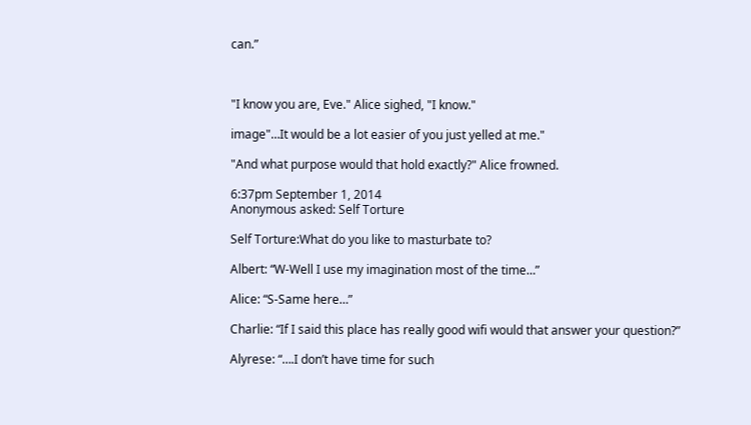can.”



"I know you are, Eve." Alice sighed, "I know."

image"…It would be a lot easier of you just yelled at me."

"And what purpose would that hold exactly?" Alice frowned.

6:37pm September 1, 2014
Anonymous asked: Self Torture

Self Torture:What do you like to masturbate to?

Albert: “W-Well I use my imagination most of the time…”

Alice: “S-Same here…”

Charlie: “If I said this place has really good wifi would that answer your question?”

Alyrese: “….I don’t have time for such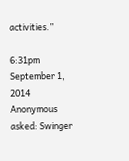activities.”

6:31pm September 1, 2014
Anonymous asked: Swinger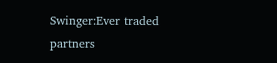Swinger:Ever traded partners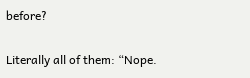before?

Literally all of them: “Nope.